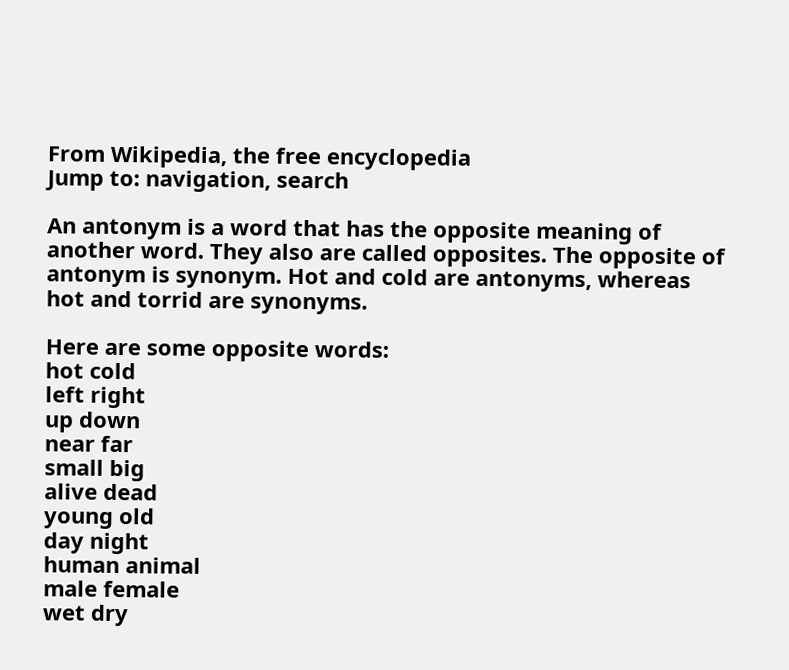From Wikipedia, the free encyclopedia
Jump to: navigation, search

An antonym is a word that has the opposite meaning of another word. They also are called opposites. The opposite of antonym is synonym. Hot and cold are antonyms, whereas hot and torrid are synonyms.

Here are some opposite words:
hot cold
left right
up down
near far
small big
alive dead
young old
day night
human animal
male female
wet dry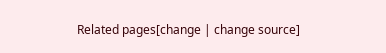Related pages[change | change source]